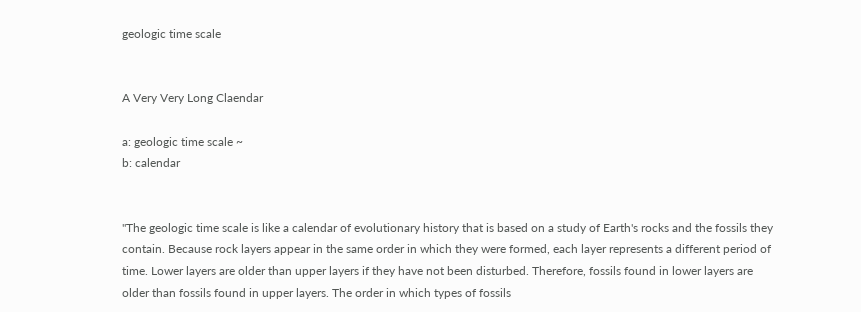geologic time scale


A Very Very Long Claendar

a: geologic time scale ~
b: calendar


"The geologic time scale is like a calendar of evolutionary history that is based on a study of Earth's rocks and the fossils they contain. Because rock layers appear in the same order in which they were formed, each layer represents a different period of time. Lower layers are older than upper layers if they have not been disturbed. Therefore, fossils found in lower layers are older than fossils found in upper layers. The order in which types of fossils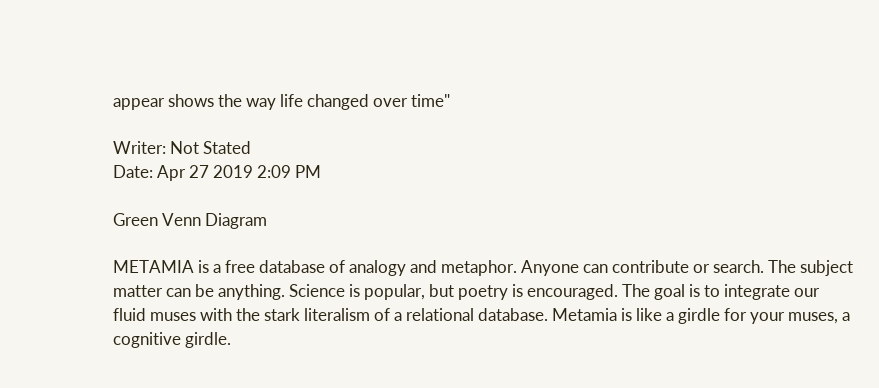appear shows the way life changed over time"

Writer: Not Stated
Date: Apr 27 2019 2:09 PM

Green Venn Diagram

METAMIA is a free database of analogy and metaphor. Anyone can contribute or search. The subject matter can be anything. Science is popular, but poetry is encouraged. The goal is to integrate our fluid muses with the stark literalism of a relational database. Metamia is like a girdle for your muses, a cognitive girdle.